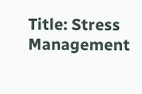Title: Stress Management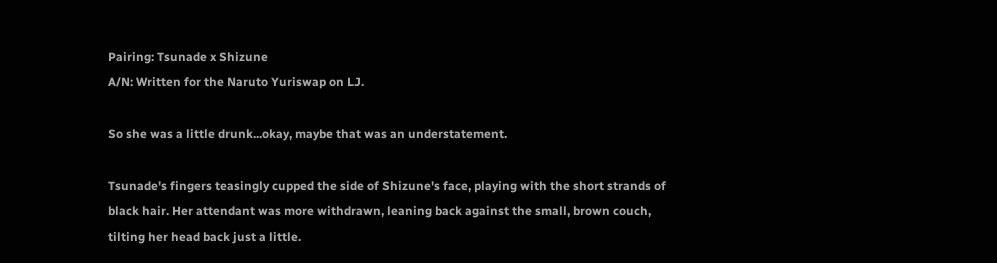Pairing: Tsunade x Shizune
A/N: Written for the Naruto Yuriswap on LJ.

So she was a little drunk...okay, maybe that was an understatement.

Tsunade's fingers teasingly cupped the side of Shizune's face, playing with the short strands of black hair. Her attendant was more withdrawn, leaning back against the small, brown couch, tilting her head back just a little.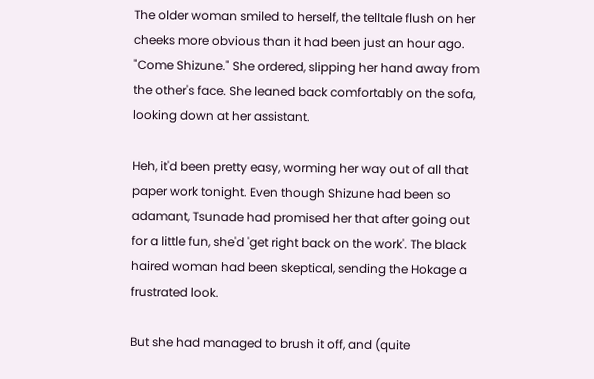The older woman smiled to herself, the telltale flush on her cheeks more obvious than it had been just an hour ago. "Come Shizune." She ordered, slipping her hand away from the other's face. She leaned back comfortably on the sofa, looking down at her assistant.

Heh, it'd been pretty easy, worming her way out of all that paper work tonight. Even though Shizune had been so adamant, Tsunade had promised her that after going out for a little fun, she'd 'get right back on the work'. The black haired woman had been skeptical, sending the Hokage a frustrated look.

But she had managed to brush it off, and (quite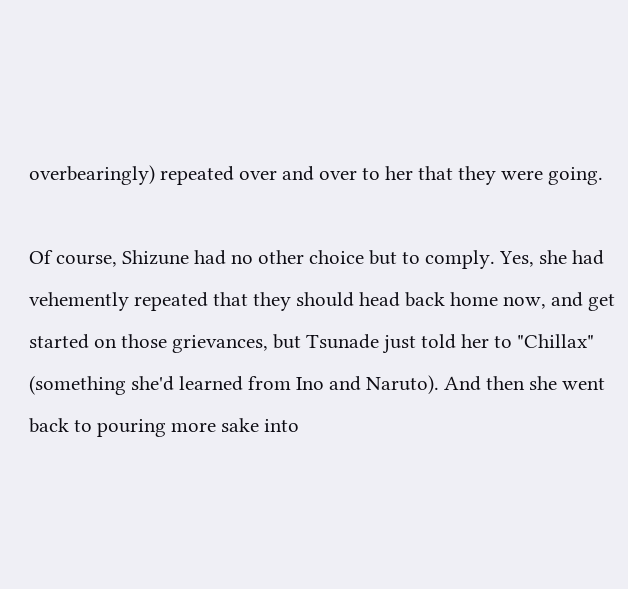overbearingly) repeated over and over to her that they were going.

Of course, Shizune had no other choice but to comply. Yes, she had vehemently repeated that they should head back home now, and get started on those grievances, but Tsunade just told her to "Chillax" (something she'd learned from Ino and Naruto). And then she went back to pouring more sake into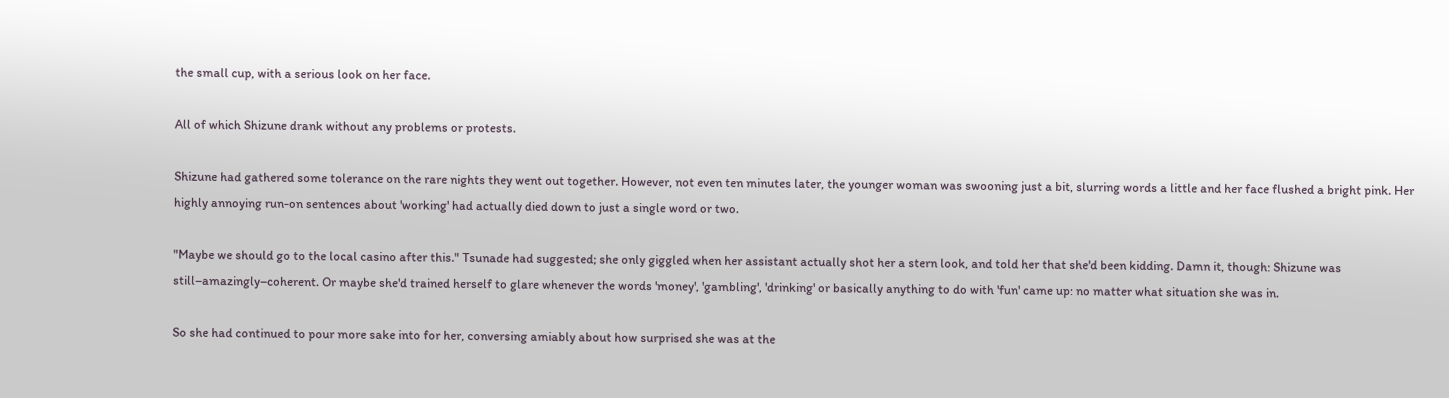the small cup, with a serious look on her face.

All of which Shizune drank without any problems or protests.

Shizune had gathered some tolerance on the rare nights they went out together. However, not even ten minutes later, the younger woman was swooning just a bit, slurring words a little and her face flushed a bright pink. Her highly annoying run-on sentences about 'working' had actually died down to just a single word or two.

"Maybe we should go to the local casino after this." Tsunade had suggested; she only giggled when her assistant actually shot her a stern look, and told her that she'd been kidding. Damn it, though: Shizune was still–amazingly–coherent. Or maybe she'd trained herself to glare whenever the words 'money', 'gambling', 'drinking' or basically anything to do with 'fun' came up: no matter what situation she was in.

So she had continued to pour more sake into for her, conversing amiably about how surprised she was at the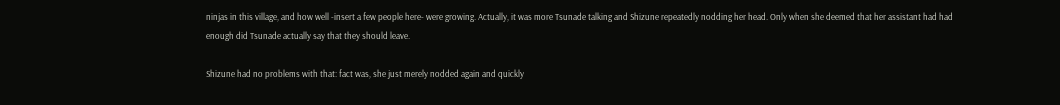ninjas in this village, and how well -insert a few people here- were growing. Actually, it was more Tsunade talking and Shizune repeatedly nodding her head. Only when she deemed that her assistant had had enough did Tsunade actually say that they should leave.

Shizune had no problems with that: fact was, she just merely nodded again and quickly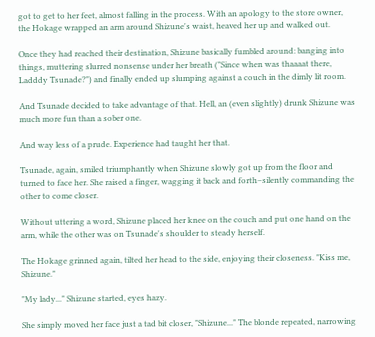got to get to her feet, almost falling in the process. With an apology to the store owner, the Hokage wrapped an arm around Shizune's waist, heaved her up and walked out.

Once they had reached their destination, Shizune basically fumbled around: banging into things, muttering slurred nonsense under her breath ("Since when was thaaaat there, Ladddy Tsunade?") and finally ended up slumping against a couch in the dimly lit room.

And Tsunade decided to take advantage of that. Hell, an (even slightly) drunk Shizune was much more fun than a sober one.

And way less of a prude. Experience had taught her that.

Tsunade, again, smiled triumphantly when Shizune slowly got up from the floor and turned to face her. She raised a finger, wagging it back and forth–silently commanding the other to come closer.

Without uttering a word, Shizune placed her knee on the couch and put one hand on the arm, while the other was on Tsunade's shoulder to steady herself.

The Hokage grinned again, tilted her head to the side, enjoying their closeness. "Kiss me, Shizune."

"My lady..." Shizune started, eyes hazy.

She simply moved her face just a tad bit closer, "Shizune..." The blonde repeated, narrowing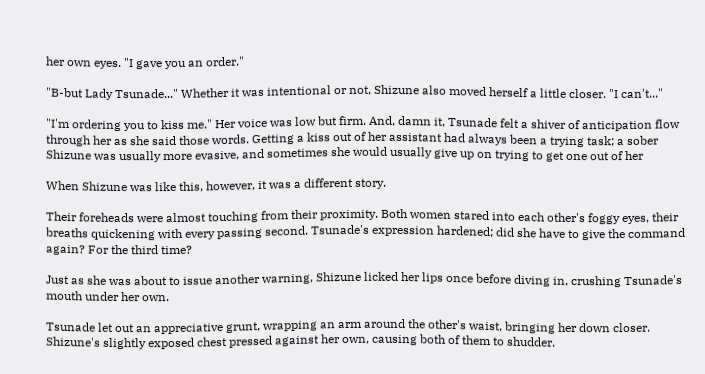her own eyes. "I gave you an order."

"B-but Lady Tsunade..." Whether it was intentional or not, Shizune also moved herself a little closer. "I can't..."

"I'm ordering you to kiss me." Her voice was low but firm. And, damn it, Tsunade felt a shiver of anticipation flow through her as she said those words. Getting a kiss out of her assistant had always been a trying task; a sober Shizune was usually more evasive, and sometimes she would usually give up on trying to get one out of her

When Shizune was like this, however, it was a different story.

Their foreheads were almost touching from their proximity. Both women stared into each other's foggy eyes, their breaths quickening with every passing second. Tsunade's expression hardened; did she have to give the command again? For the third time?

Just as she was about to issue another warning, Shizune licked her lips once before diving in, crushing Tsunade's mouth under her own.

Tsunade let out an appreciative grunt, wrapping an arm around the other's waist, bringing her down closer. Shizune's slightly exposed chest pressed against her own, causing both of them to shudder.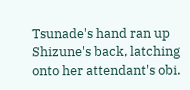Tsunade's hand ran up Shizune's back, latching onto her attendant's obi.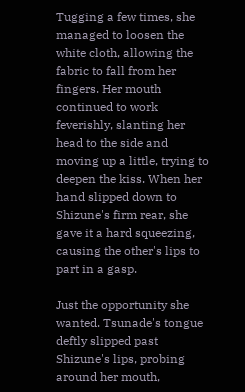Tugging a few times, she managed to loosen the white cloth, allowing the fabric to fall from her fingers. Her mouth continued to work feverishly, slanting her head to the side and moving up a little, trying to deepen the kiss. When her hand slipped down to Shizune's firm rear, she gave it a hard squeezing, causing the other's lips to part in a gasp.

Just the opportunity she wanted. Tsunade's tongue deftly slipped past Shizune's lips, probing around her mouth,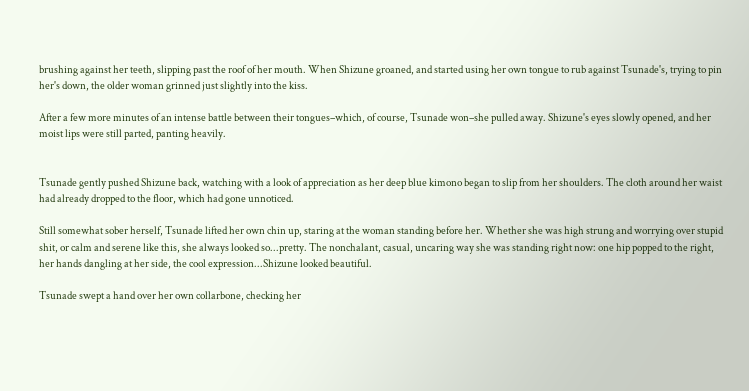brushing against her teeth, slipping past the roof of her mouth. When Shizune groaned, and started using her own tongue to rub against Tsunade's, trying to pin her's down, the older woman grinned just slightly into the kiss.

After a few more minutes of an intense battle between their tongues–which, of course, Tsunade won–she pulled away. Shizune's eyes slowly opened, and her moist lips were still parted, panting heavily.


Tsunade gently pushed Shizune back, watching with a look of appreciation as her deep blue kimono began to slip from her shoulders. The cloth around her waist had already dropped to the floor, which had gone unnoticed.

Still somewhat sober herself, Tsunade lifted her own chin up, staring at the woman standing before her. Whether she was high strung and worrying over stupid shit, or calm and serene like this, she always looked so...pretty. The nonchalant, casual, uncaring way she was standing right now: one hip popped to the right, her hands dangling at her side, the cool expression...Shizune looked beautiful.

Tsunade swept a hand over her own collarbone, checking her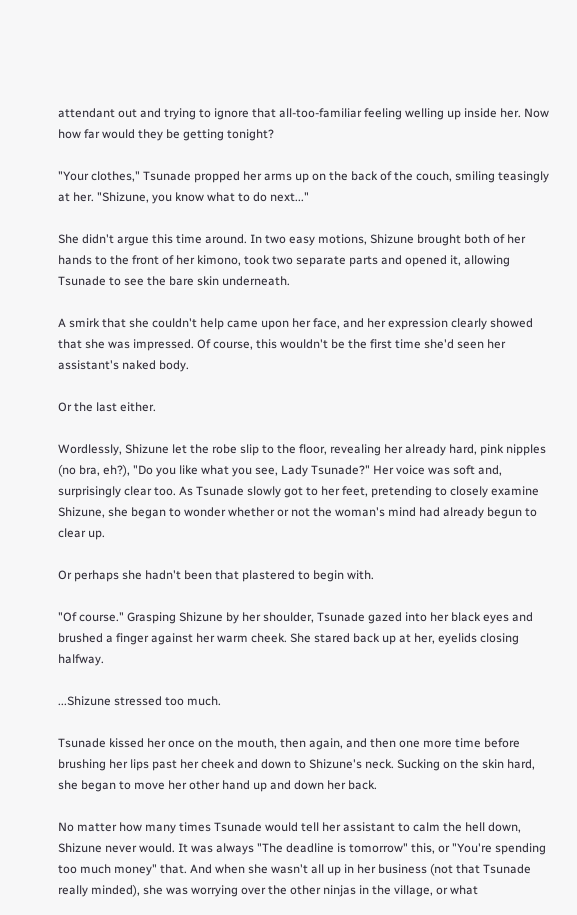attendant out and trying to ignore that all-too-familiar feeling welling up inside her. Now how far would they be getting tonight?

"Your clothes," Tsunade propped her arms up on the back of the couch, smiling teasingly at her. "Shizune, you know what to do next..."

She didn't argue this time around. In two easy motions, Shizune brought both of her hands to the front of her kimono, took two separate parts and opened it, allowing Tsunade to see the bare skin underneath.

A smirk that she couldn't help came upon her face, and her expression clearly showed that she was impressed. Of course, this wouldn't be the first time she'd seen her assistant's naked body.

Or the last either.

Wordlessly, Shizune let the robe slip to the floor, revealing her already hard, pink nipples (no bra, eh?), "Do you like what you see, Lady Tsunade?" Her voice was soft and, surprisingly clear too. As Tsunade slowly got to her feet, pretending to closely examine Shizune, she began to wonder whether or not the woman's mind had already begun to clear up.

Or perhaps she hadn't been that plastered to begin with.

"Of course." Grasping Shizune by her shoulder, Tsunade gazed into her black eyes and brushed a finger against her warm cheek. She stared back up at her, eyelids closing halfway.

...Shizune stressed too much.

Tsunade kissed her once on the mouth, then again, and then one more time before brushing her lips past her cheek and down to Shizune's neck. Sucking on the skin hard, she began to move her other hand up and down her back.

No matter how many times Tsunade would tell her assistant to calm the hell down, Shizune never would. It was always "The deadline is tomorrow" this, or "You're spending too much money" that. And when she wasn't all up in her business (not that Tsunade really minded), she was worrying over the other ninjas in the village, or what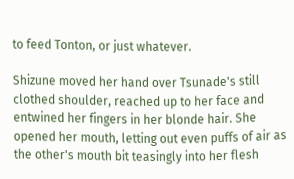to feed Tonton, or just whatever.

Shizune moved her hand over Tsunade's still clothed shoulder, reached up to her face and entwined her fingers in her blonde hair. She opened her mouth, letting out even puffs of air as the other's mouth bit teasingly into her flesh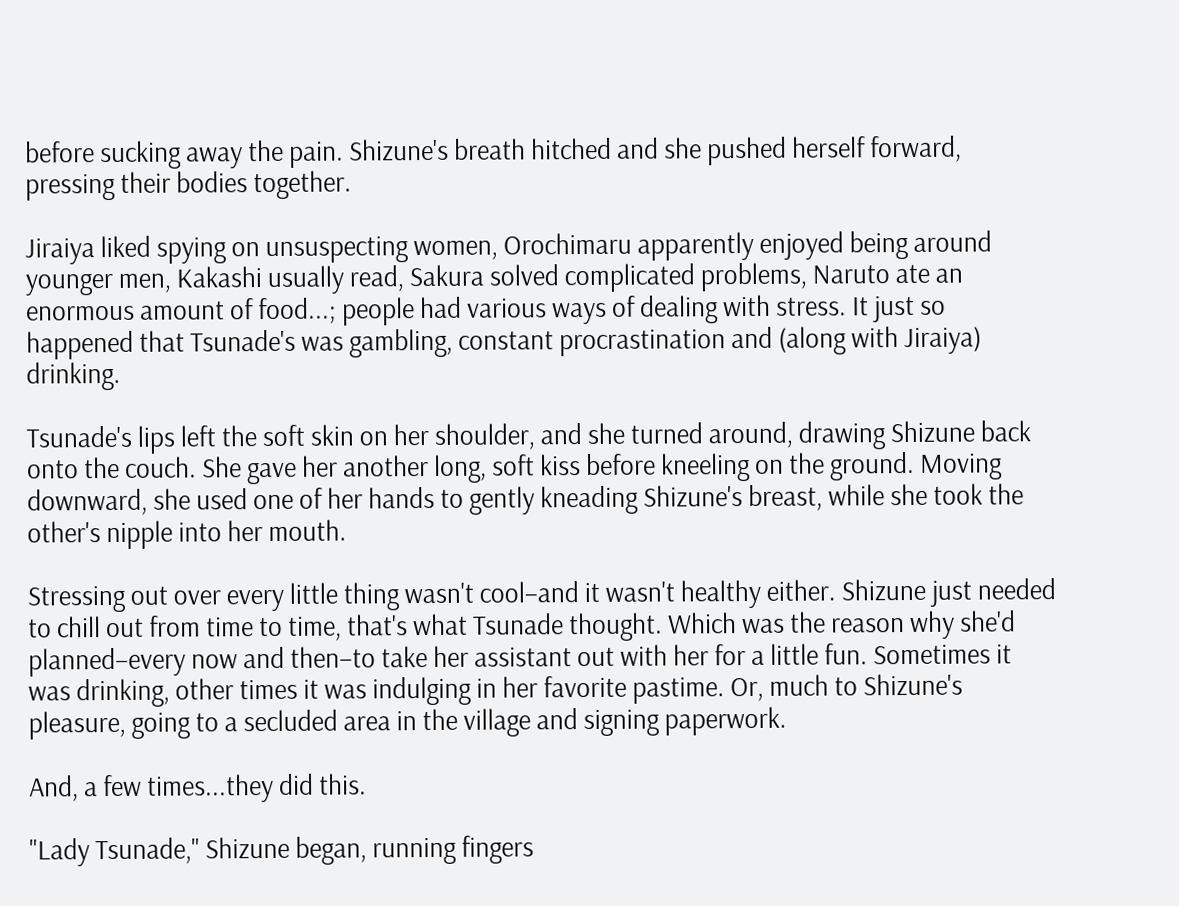before sucking away the pain. Shizune's breath hitched and she pushed herself forward, pressing their bodies together.

Jiraiya liked spying on unsuspecting women, Orochimaru apparently enjoyed being around younger men, Kakashi usually read, Sakura solved complicated problems, Naruto ate an enormous amount of food...; people had various ways of dealing with stress. It just so happened that Tsunade's was gambling, constant procrastination and (along with Jiraiya) drinking.

Tsunade's lips left the soft skin on her shoulder, and she turned around, drawing Shizune back onto the couch. She gave her another long, soft kiss before kneeling on the ground. Moving downward, she used one of her hands to gently kneading Shizune's breast, while she took the other's nipple into her mouth.

Stressing out over every little thing wasn't cool–and it wasn't healthy either. Shizune just needed to chill out from time to time, that's what Tsunade thought. Which was the reason why she'd planned–every now and then–to take her assistant out with her for a little fun. Sometimes it was drinking, other times it was indulging in her favorite pastime. Or, much to Shizune's pleasure, going to a secluded area in the village and signing paperwork.

And, a few times...they did this.

"Lady Tsunade," Shizune began, running fingers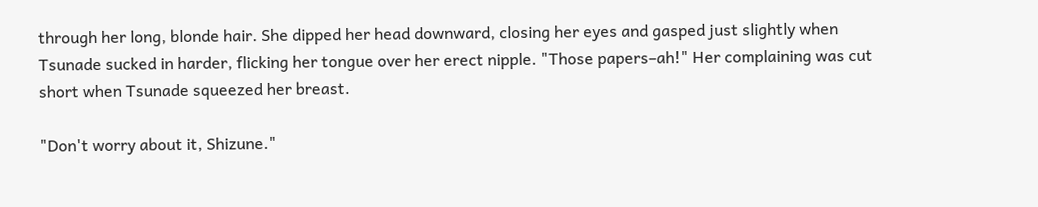through her long, blonde hair. She dipped her head downward, closing her eyes and gasped just slightly when Tsunade sucked in harder, flicking her tongue over her erect nipple. "Those papers–ah!" Her complaining was cut short when Tsunade squeezed her breast.

"Don't worry about it, Shizune."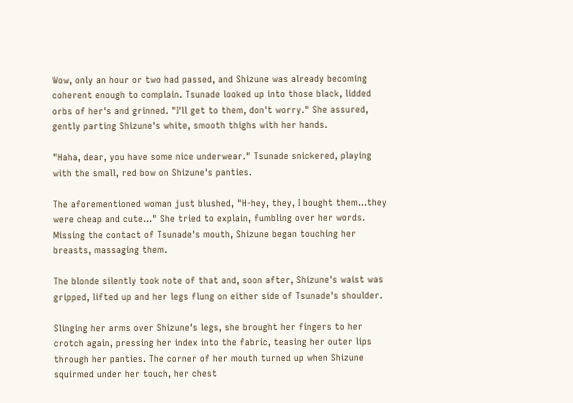Wow, only an hour or two had passed, and Shizune was already becoming coherent enough to complain. Tsunade looked up into those black, lidded orbs of her's and grinned. "I'll get to them, don't worry." She assured, gently parting Shizune's white, smooth thighs with her hands.

"Haha, dear, you have some nice underwear." Tsunade snickered, playing with the small, red bow on Shizune's panties.

The aforementioned woman just blushed, "H-hey, they, I bought them...they were cheap and cute..." She tried to explain, fumbling over her words. Missing the contact of Tsunade's mouth, Shizune began touching her breasts, massaging them.

The blonde silently took note of that and, soon after, Shizune's waist was gripped, lifted up and her legs flung on either side of Tsunade's shoulder.

Slinging her arms over Shizune's legs, she brought her fingers to her crotch again, pressing her index into the fabric, teasing her outer lips through her panties. The corner of her mouth turned up when Shizune squirmed under her touch, her chest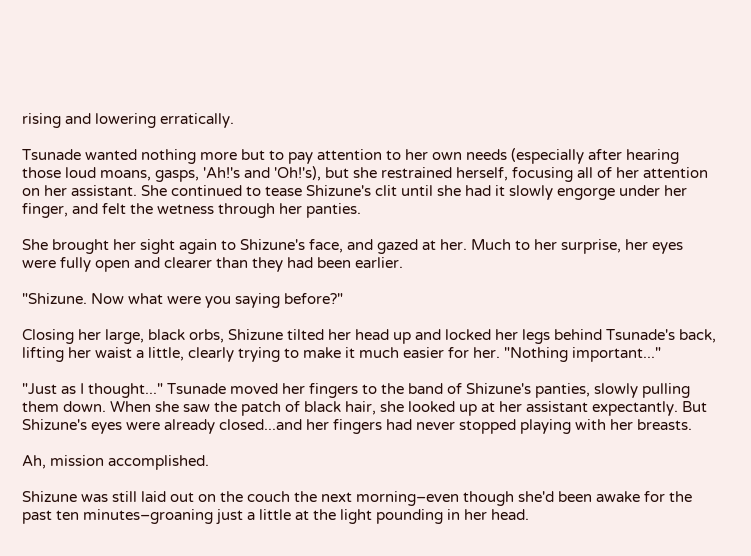rising and lowering erratically.

Tsunade wanted nothing more but to pay attention to her own needs (especially after hearing those loud moans, gasps, 'Ah!'s and 'Oh!'s), but she restrained herself, focusing all of her attention on her assistant. She continued to tease Shizune's clit until she had it slowly engorge under her finger, and felt the wetness through her panties.

She brought her sight again to Shizune's face, and gazed at her. Much to her surprise, her eyes were fully open and clearer than they had been earlier.

"Shizune. Now what were you saying before?"

Closing her large, black orbs, Shizune tilted her head up and locked her legs behind Tsunade's back, lifting her waist a little, clearly trying to make it much easier for her. "Nothing important..."

"Just as I thought..." Tsunade moved her fingers to the band of Shizune's panties, slowly pulling them down. When she saw the patch of black hair, she looked up at her assistant expectantly. But Shizune's eyes were already closed...and her fingers had never stopped playing with her breasts.

Ah, mission accomplished.

Shizune was still laid out on the couch the next morning–even though she'd been awake for the past ten minutes–groaning just a little at the light pounding in her head.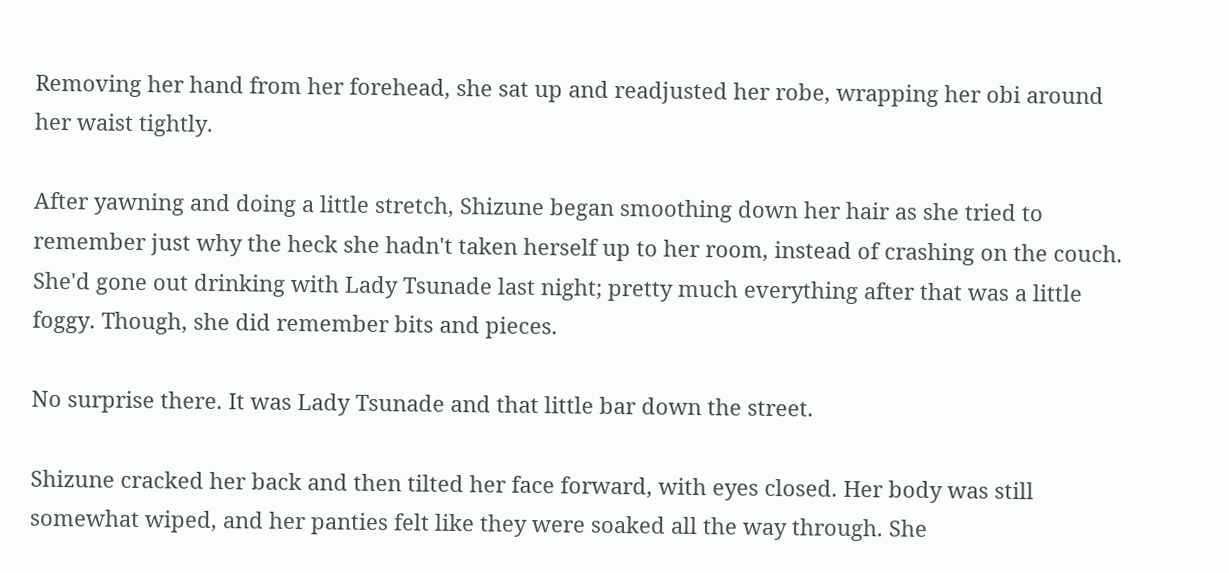Removing her hand from her forehead, she sat up and readjusted her robe, wrapping her obi around her waist tightly.

After yawning and doing a little stretch, Shizune began smoothing down her hair as she tried to remember just why the heck she hadn't taken herself up to her room, instead of crashing on the couch. She'd gone out drinking with Lady Tsunade last night; pretty much everything after that was a little foggy. Though, she did remember bits and pieces.

No surprise there. It was Lady Tsunade and that little bar down the street.

Shizune cracked her back and then tilted her face forward, with eyes closed. Her body was still somewhat wiped, and her panties felt like they were soaked all the way through. She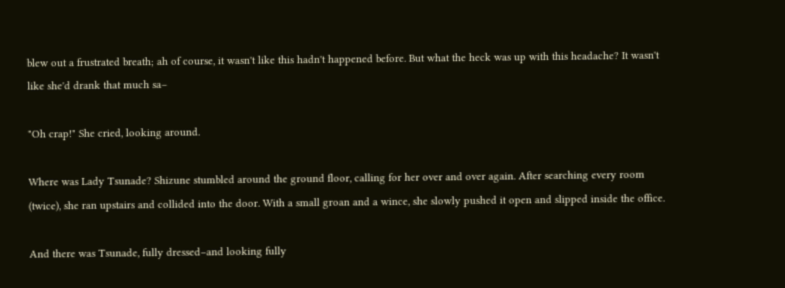blew out a frustrated breath; ah of course, it wasn't like this hadn't happened before. But what the heck was up with this headache? It wasn't like she'd drank that much sa–

"Oh crap!" She cried, looking around.

Where was Lady Tsunade? Shizune stumbled around the ground floor, calling for her over and over again. After searching every room (twice), she ran upstairs and collided into the door. With a small groan and a wince, she slowly pushed it open and slipped inside the office.

And there was Tsunade, fully dressed–and looking fully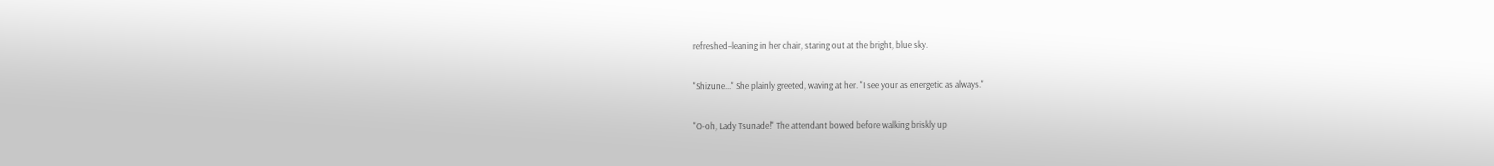refreshed–leaning in her chair, staring out at the bright, blue sky.

"Shizune..." She plainly greeted, waving at her. "I see your as energetic as always."

"O-oh, Lady Tsunade!" The attendant bowed before walking briskly up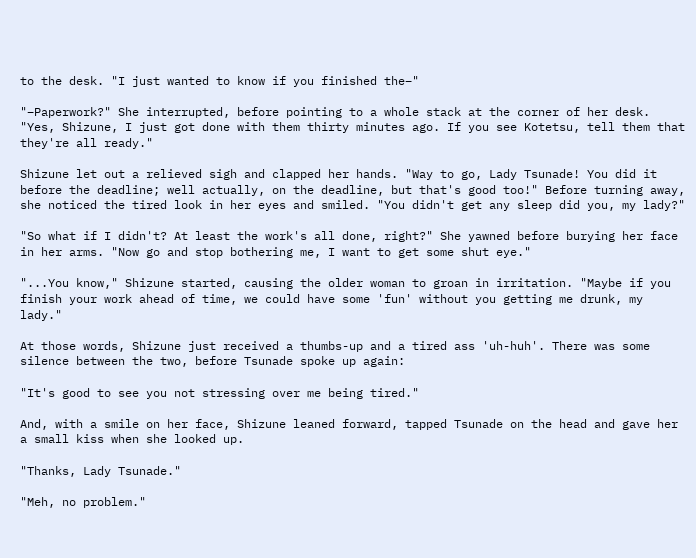to the desk. "I just wanted to know if you finished the–"

"–Paperwork?" She interrupted, before pointing to a whole stack at the corner of her desk. "Yes, Shizune, I just got done with them thirty minutes ago. If you see Kotetsu, tell them that they're all ready."

Shizune let out a relieved sigh and clapped her hands. "Way to go, Lady Tsunade! You did it before the deadline; well actually, on the deadline, but that's good too!" Before turning away, she noticed the tired look in her eyes and smiled. "You didn't get any sleep did you, my lady?"

"So what if I didn't? At least the work's all done, right?" She yawned before burying her face in her arms. "Now go and stop bothering me, I want to get some shut eye."

"...You know," Shizune started, causing the older woman to groan in irritation. "Maybe if you finish your work ahead of time, we could have some 'fun' without you getting me drunk, my lady."

At those words, Shizune just received a thumbs-up and a tired ass 'uh-huh'. There was some silence between the two, before Tsunade spoke up again:

"It's good to see you not stressing over me being tired."

And, with a smile on her face, Shizune leaned forward, tapped Tsunade on the head and gave her a small kiss when she looked up.

"Thanks, Lady Tsunade."

"Meh, no problem."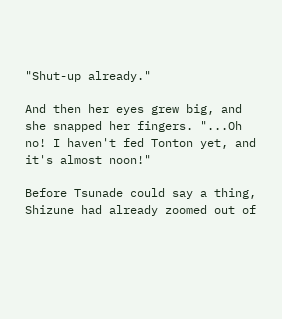"Shut-up already."

And then her eyes grew big, and she snapped her fingers. "...Oh no! I haven't fed Tonton yet, and it's almost noon!"

Before Tsunade could say a thing, Shizune had already zoomed out of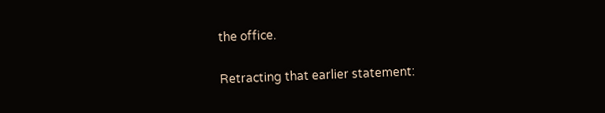the office.

Retracting that earlier statement: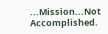...Mission...Not Accomplished.